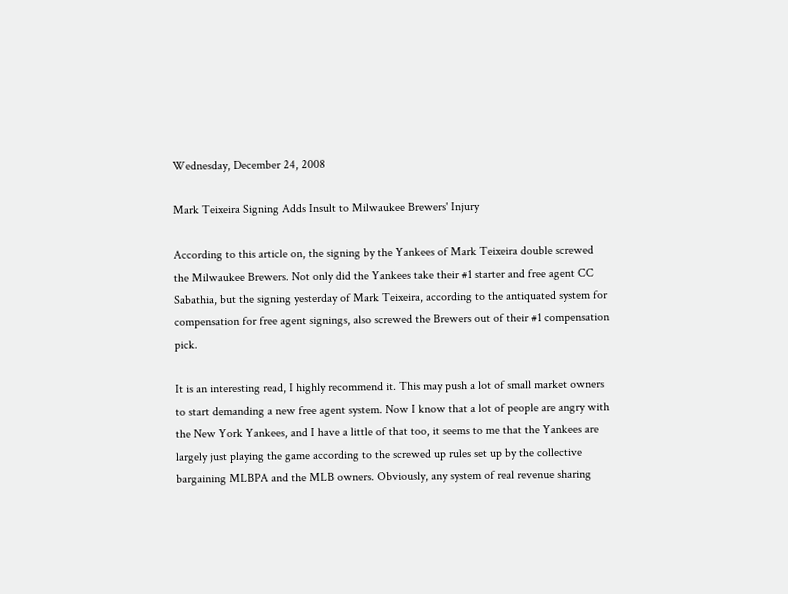Wednesday, December 24, 2008

Mark Teixeira Signing Adds Insult to Milwaukee Brewers' Injury

According to this article on, the signing by the Yankees of Mark Teixeira double screwed the Milwaukee Brewers. Not only did the Yankees take their #1 starter and free agent CC Sabathia, but the signing yesterday of Mark Teixeira, according to the antiquated system for compensation for free agent signings, also screwed the Brewers out of their #1 compensation pick.

It is an interesting read, I highly recommend it. This may push a lot of small market owners to start demanding a new free agent system. Now I know that a lot of people are angry with the New York Yankees, and I have a little of that too, it seems to me that the Yankees are largely just playing the game according to the screwed up rules set up by the collective bargaining MLBPA and the MLB owners. Obviously, any system of real revenue sharing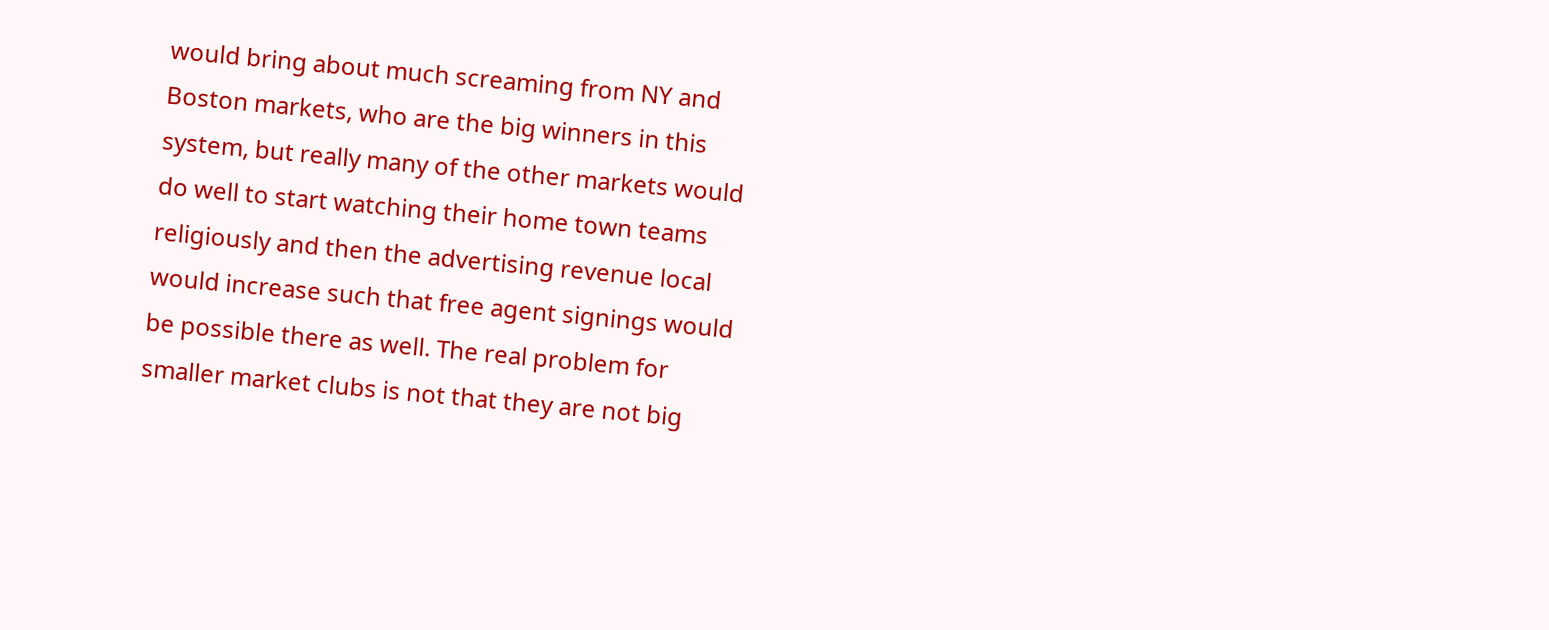would bring about much screaming from NY and Boston markets, who are the big winners in this system, but really many of the other markets would do well to start watching their home town teams religiously and then the advertising revenue local would increase such that free agent signings would be possible there as well. The real problem for smaller market clubs is not that they are not big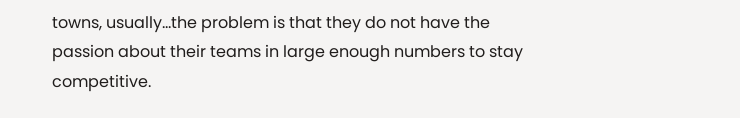towns, usually...the problem is that they do not have the passion about their teams in large enough numbers to stay competitive.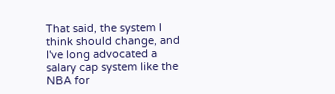That said, the system I think should change, and I've long advocated a salary cap system like the NBA for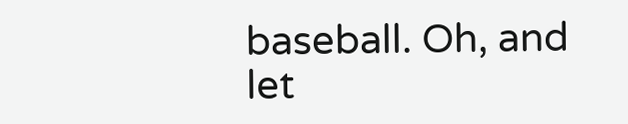baseball. Oh, and let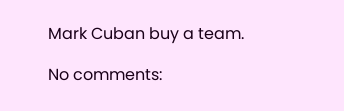Mark Cuban buy a team.

No comments: